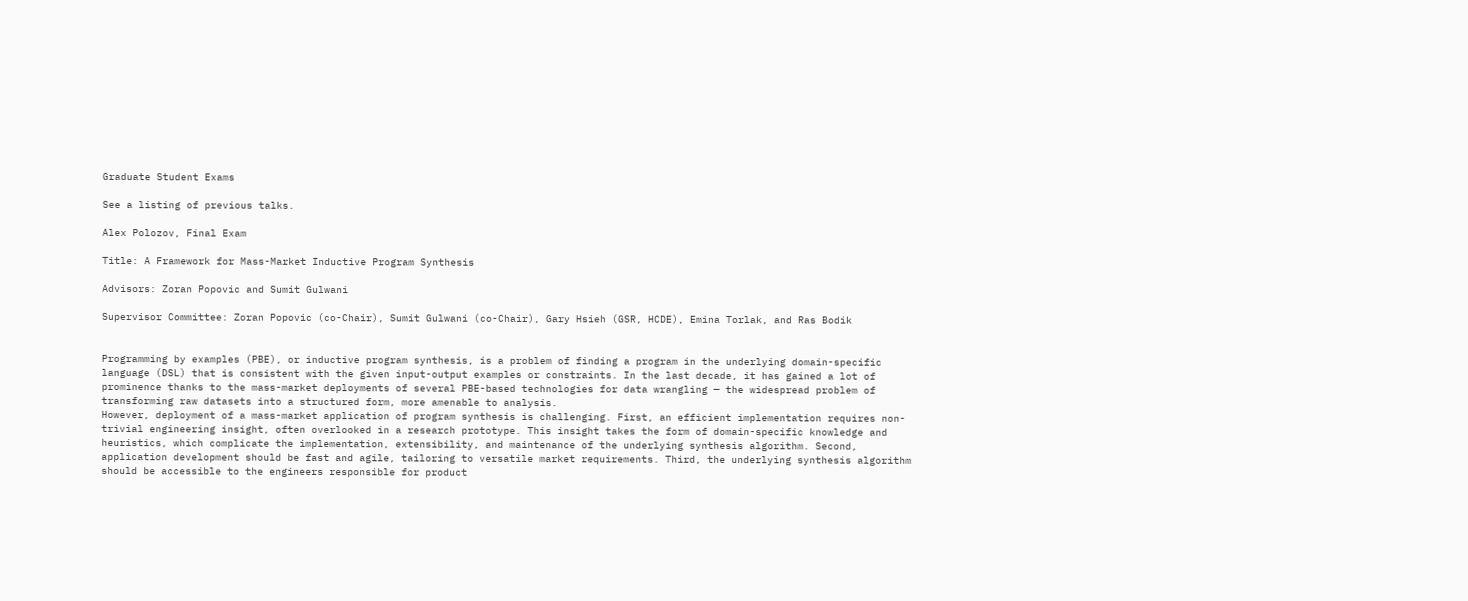Graduate Student Exams

See a listing of previous talks.

Alex Polozov, Final Exam

Title: A Framework for Mass-Market Inductive Program Synthesis

Advisors: Zoran Popovic and Sumit Gulwani

Supervisor Committee: Zoran Popovic (co-Chair), Sumit Gulwani (co-Chair), Gary Hsieh (GSR, HCDE), Emina Torlak, and Ras Bodik


Programming by examples (PBE), or inductive program synthesis, is a problem of finding a program in the underlying domain-specific language (DSL) that is consistent with the given input-output examples or constraints. In the last decade, it has gained a lot of prominence thanks to the mass-market deployments of several PBE-based technologies for data wrangling — the widespread problem of transforming raw datasets into a structured form, more amenable to analysis.
However, deployment of a mass-market application of program synthesis is challenging. First, an efficient implementation requires non-trivial engineering insight, often overlooked in a research prototype. This insight takes the form of domain-specific knowledge and heuristics, which complicate the implementation, extensibility, and maintenance of the underlying synthesis algorithm. Second, application development should be fast and agile, tailoring to versatile market requirements. Third, the underlying synthesis algorithm should be accessible to the engineers responsible for product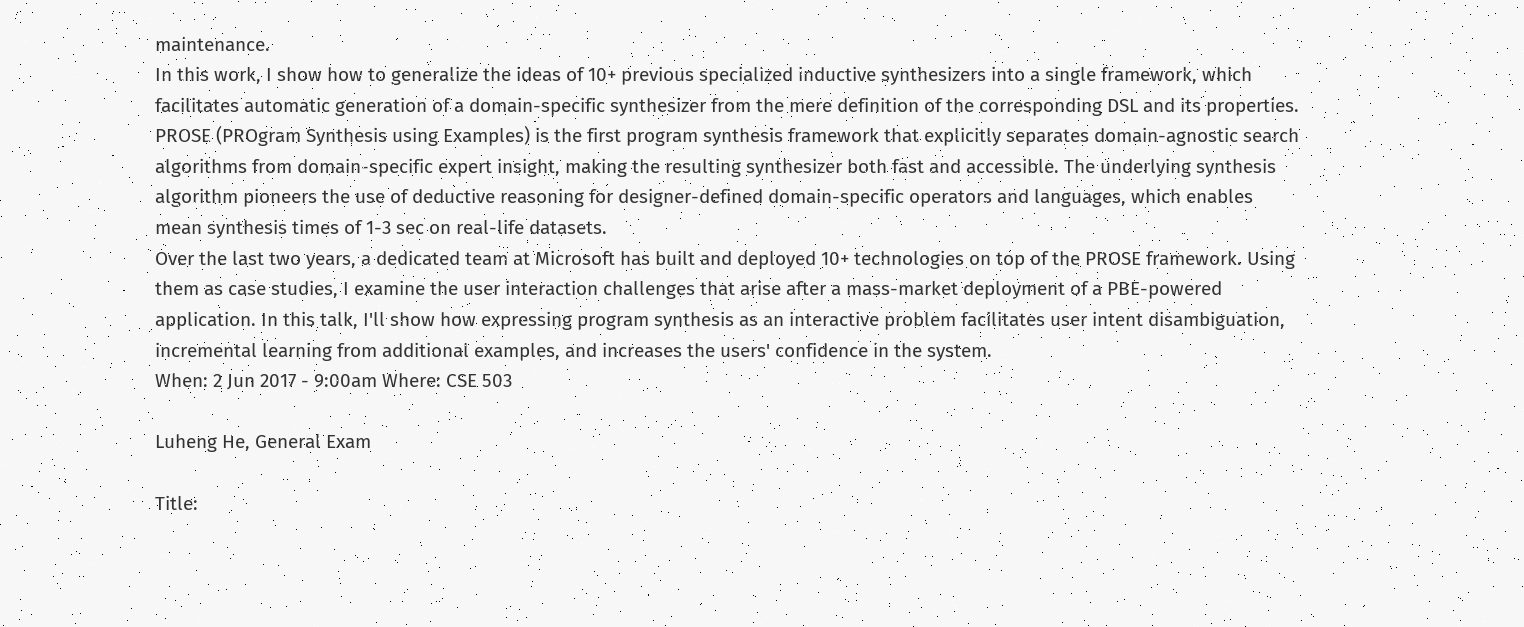maintenance.
In this work, I show how to generalize the ideas of 10+ previous specialized inductive synthesizers into a single framework, which facilitates automatic generation of a domain-specific synthesizer from the mere definition of the corresponding DSL and its properties. PROSE (PROgram Synthesis using Examples) is the first program synthesis framework that explicitly separates domain-agnostic search algorithms from domain-specific expert insight, making the resulting synthesizer both fast and accessible. The underlying synthesis algorithm pioneers the use of deductive reasoning for designer-defined domain-specific operators and languages, which enables mean synthesis times of 1-3 sec on real-life datasets.
Over the last two years, a dedicated team at Microsoft has built and deployed 10+ technologies on top of the PROSE framework. Using them as case studies, I examine the user interaction challenges that arise after a mass-market deployment of a PBE-powered application. In this talk, I'll show how expressing program synthesis as an interactive problem facilitates user intent disambiguation, incremental learning from additional examples, and increases the users' confidence in the system.
When: 2 Jun 2017 - 9:00am Where: CSE 503

Luheng He, General Exam

Title: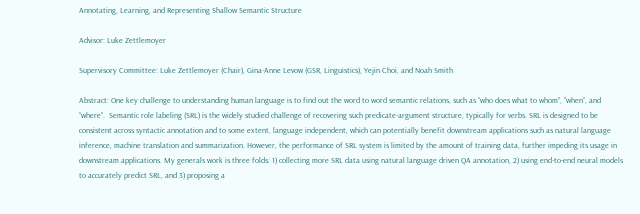Annotating, Learning, and Representing Shallow Semantic Structure

Advisor: Luke Zettlemoyer

Supervisory Committee: Luke Zettlemoyer (Chair), Gina-Anne Levow (GSR, Linguistics), Yejin Choi, and Noah Smith

Abstract: One key challenge to understanding human language is to find out the word to word semantic relations, such as “who does what to whom”, “when”, and “where”.  Semantic role labeling (SRL) is the widely studied challenge of recovering such predicate-argument structure, typically for verbs. SRL is designed to be consistent across syntactic annotation and to some extent, language independent, which can potentially benefit downstream applications such as natural language inference, machine translation and summarization. However, the performance of SRL system is limited by the amount of training data, further impeding its usage in downstream applications. My generals work is three folds: 1) collecting more SRL data using natural language driven QA annotation, 2) using end-to-end neural models to accurately predict SRL, and 3) proposing a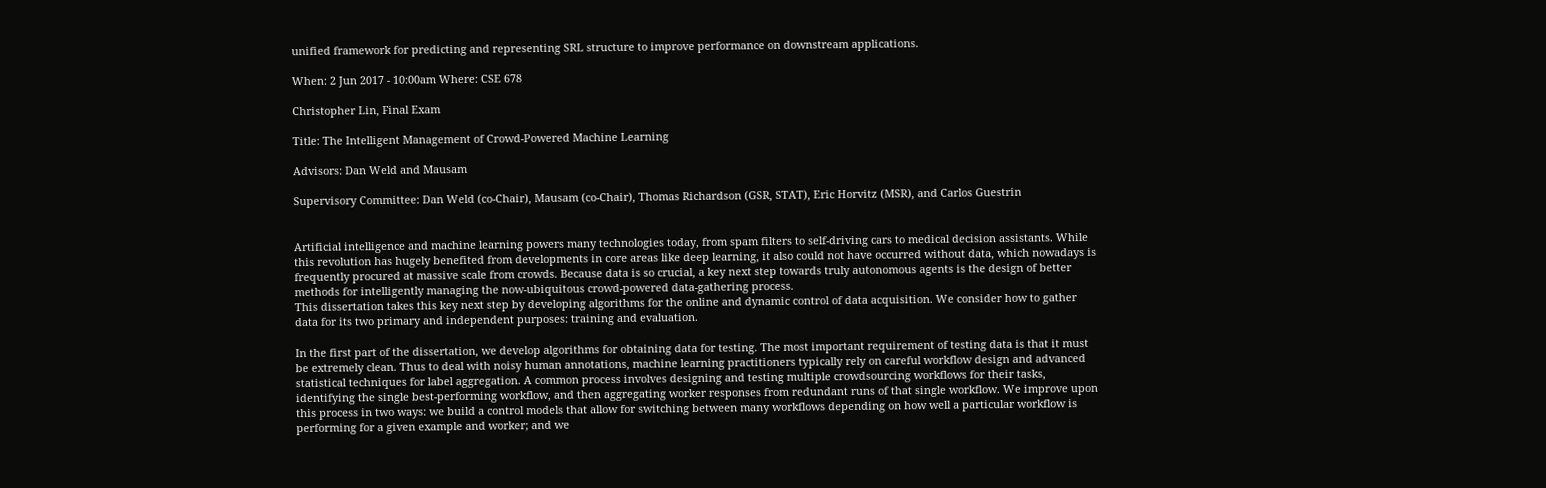unified framework for predicting and representing SRL structure to improve performance on downstream applications.

When: 2 Jun 2017 - 10:00am Where: CSE 678

Christopher Lin, Final Exam

Title: The Intelligent Management of Crowd-Powered Machine Learning

Advisors: Dan Weld and Mausam

Supervisory Committee: Dan Weld (co-Chair), Mausam (co-Chair), Thomas Richardson (GSR, STAT), Eric Horvitz (MSR), and Carlos Guestrin


Artificial intelligence and machine learning powers many technologies today, from spam filters to self-driving cars to medical decision assistants. While this revolution has hugely benefited from developments in core areas like deep learning, it also could not have occurred without data, which nowadays is frequently procured at massive scale from crowds. Because data is so crucial, a key next step towards truly autonomous agents is the design of better methods for intelligently managing the now-ubiquitous crowd-powered data-gathering process.
This dissertation takes this key next step by developing algorithms for the online and dynamic control of data acquisition. We consider how to gather data for its two primary and independent purposes: training and evaluation.

In the first part of the dissertation, we develop algorithms for obtaining data for testing. The most important requirement of testing data is that it must be extremely clean. Thus to deal with noisy human annotations, machine learning practitioners typically rely on careful workflow design and advanced statistical techniques for label aggregation. A common process involves designing and testing multiple crowdsourcing workflows for their tasks, identifying the single best-performing workflow, and then aggregating worker responses from redundant runs of that single workflow. We improve upon this process in two ways: we build a control models that allow for switching between many workflows depending on how well a particular workflow is performing for a given example and worker; and we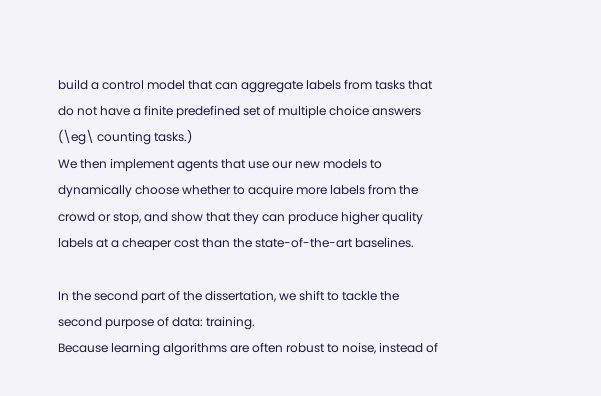build a control model that can aggregate labels from tasks that do not have a finite predefined set of multiple choice answers (\eg\ counting tasks.)
We then implement agents that use our new models to dynamically choose whether to acquire more labels from the crowd or stop, and show that they can produce higher quality labels at a cheaper cost than the state-of-the-art baselines.

In the second part of the dissertation, we shift to tackle the second purpose of data: training.
Because learning algorithms are often robust to noise, instead of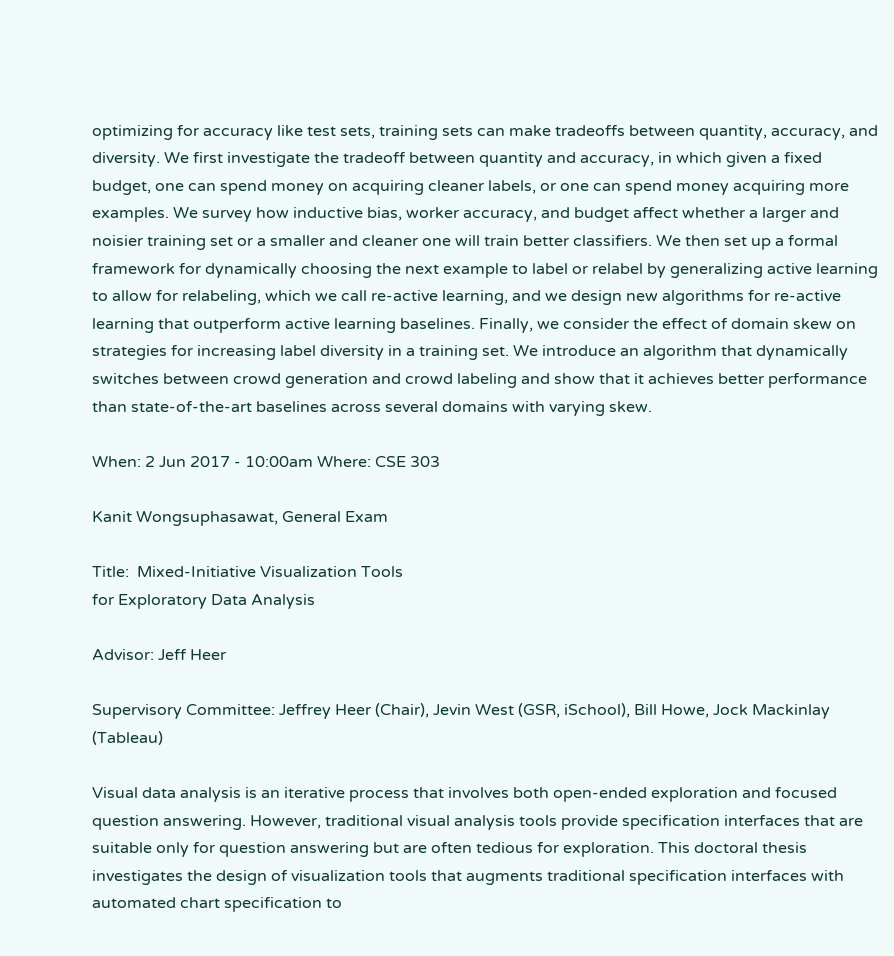optimizing for accuracy like test sets, training sets can make tradeoffs between quantity, accuracy, and diversity. We first investigate the tradeoff between quantity and accuracy, in which given a fixed budget, one can spend money on acquiring cleaner labels, or one can spend money acquiring more examples. We survey how inductive bias, worker accuracy, and budget affect whether a larger and noisier training set or a smaller and cleaner one will train better classifiers. We then set up a formal framework for dynamically choosing the next example to label or relabel by generalizing active learning to allow for relabeling, which we call re-active learning, and we design new algorithms for re-active learning that outperform active learning baselines. Finally, we consider the effect of domain skew on strategies for increasing label diversity in a training set. We introduce an algorithm that dynamically switches between crowd generation and crowd labeling and show that it achieves better performance than state-of-the-art baselines across several domains with varying skew.

When: 2 Jun 2017 - 10:00am Where: CSE 303

Kanit Wongsuphasawat, General Exam

Title:  Mixed-Initiative Visualization Tools
for Exploratory Data Analysis

Advisor: Jeff Heer

Supervisory Committee: Jeffrey Heer (Chair), Jevin West (GSR, iSchool), Bill Howe, Jock Mackinlay (Tableau)

Visual data analysis is an iterative process that involves both open-ended exploration and focused question answering. However, traditional visual analysis tools provide specification interfaces that are suitable only for question answering but are often tedious for exploration. This doctoral thesis investigates the design of visualization tools that augments traditional specification interfaces with automated chart specification to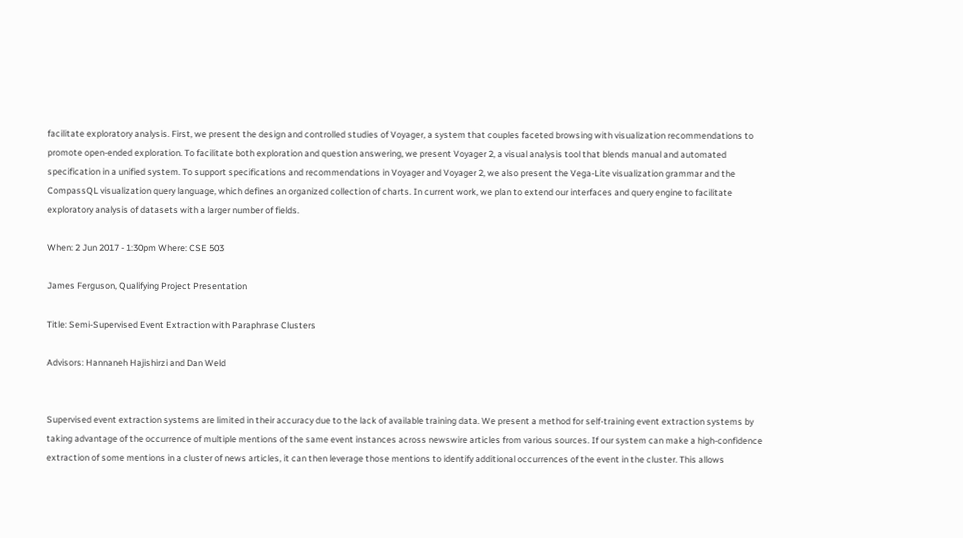facilitate exploratory analysis. First, we present the design and controlled studies of Voyager, a system that couples faceted browsing with visualization recommendations to promote open-ended exploration. To facilitate both exploration and question answering, we present Voyager 2, a visual analysis tool that blends manual and automated specification in a unified system. To support specifications and recommendations in Voyager and Voyager 2, we also present the Vega-Lite visualization grammar and the CompassQL visualization query language, which defines an organized collection of charts. In current work, we plan to extend our interfaces and query engine to facilitate exploratory analysis of datasets with a larger number of fields.

When: 2 Jun 2017 - 1:30pm Where: CSE 503

James Ferguson, Qualifying Project Presentation

Title: Semi-Supervised Event Extraction with Paraphrase Clusters

Advisors: Hannaneh Hajishirzi and Dan Weld


Supervised event extraction systems are limited in their accuracy due to the lack of available training data. We present a method for self-training event extraction systems by taking advantage of the occurrence of multiple mentions of the same event instances across newswire articles from various sources. If our system can make a high-confidence extraction of some mentions in a cluster of news articles, it can then leverage those mentions to identify additional occurrences of the event in the cluster. This allows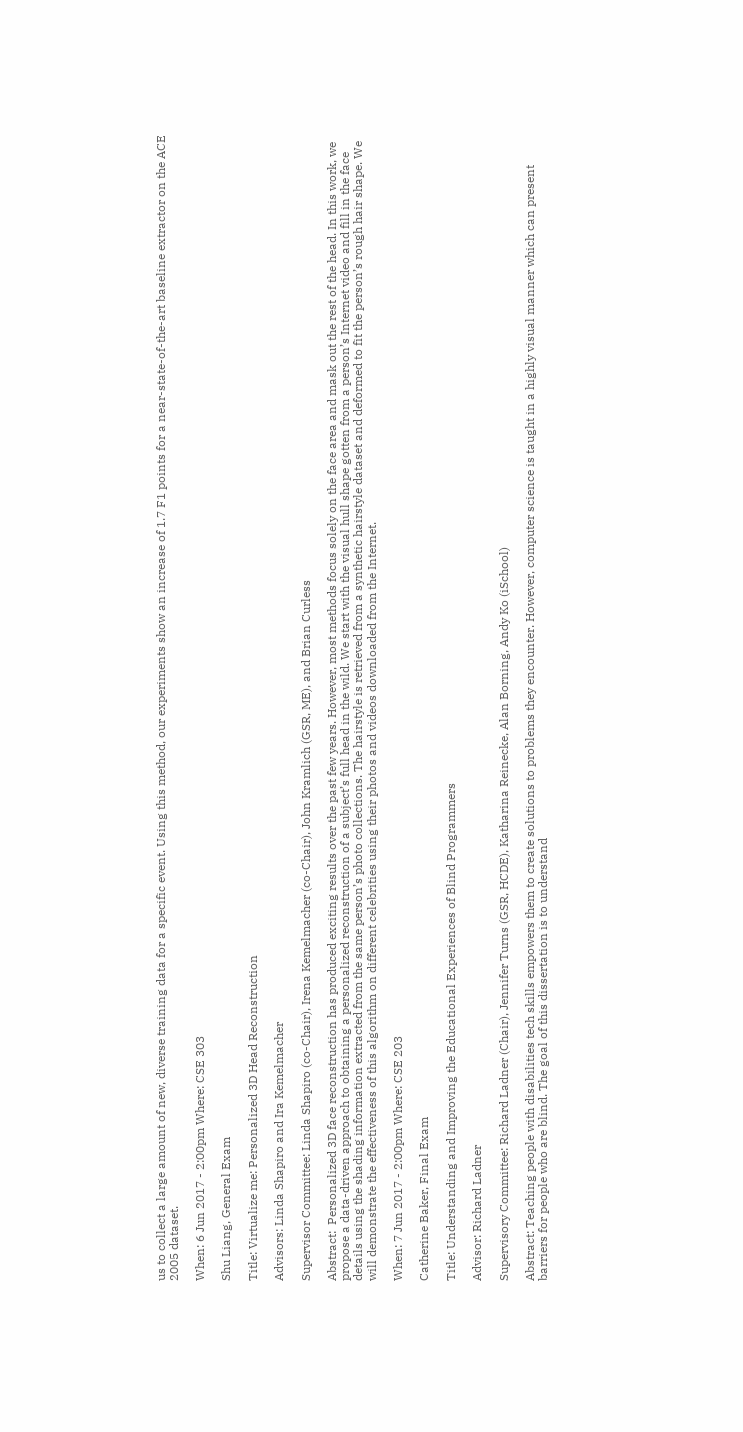us to collect a large amount of new, diverse training data for a specific event. Using this method, our experiments show an increase of 1.7 F1 points for a near-state-of-the-art baseline extractor on the ACE 2005 dataset.

When: 6 Jun 2017 - 2:00pm Where: CSE 303

Shu Liang, General Exam

Title: Virtualize me: Personalized 3D Head Reconstruction

Advisors: Linda Shapiro and Ira Kemelmacher

Supervisor Committee: Linda Shapiro (co-Chair), Irena Kemelmacher (co-Chair), John Kramlich (GSR, ME), and Brian Curless

Abstract:  Personalized 3D face reconstruction has produced exciting results over the past few years. However, most methods focus solely on the face area and mask out the rest of the head. In this work, we propose a data-driven approach to obtaining a personalized reconstruction of a subject’s full head in the wild. We start with the visual hull shape gotten from a person’s Internet video and fill in the face details using the shading information extracted from the same person’s photo collections. The hairstyle is retrieved from a synthetic hairstyle dataset and deformed to fit the person’s rough hair shape. We will demonstrate the effectiveness of this algorithm on different celebrities using their photos and videos downloaded from the Internet.

When: 7 Jun 2017 - 2:00pm Where: CSE 203

Catherine Baker, Final Exam

Title: Understanding and Improving the Educational Experiences of Blind Programmers

Advisor: Richard Ladner

Supervisory Committee: Richard Ladner (Chair), Jennifer Turns (GSR, HCDE), Katharina Reinecke, Alan Borning, Andy Ko (iSchool)

Abstract: Teaching people with disabilities tech skills empowers them to create solutions to problems they encounter. However, computer science is taught in a highly visual manner which can present barriers for people who are blind. The goal of this dissertation is to understand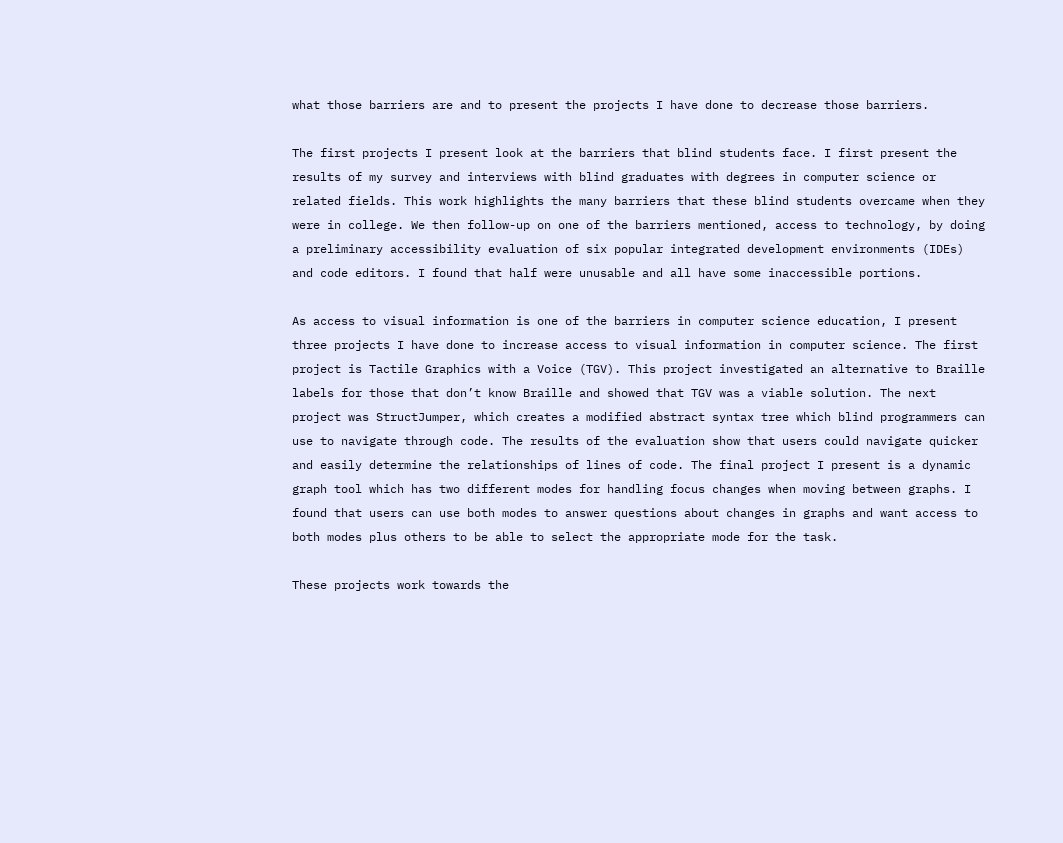what those barriers are and to present the projects I have done to decrease those barriers.

The first projects I present look at the barriers that blind students face. I first present the results of my survey and interviews with blind graduates with degrees in computer science or related fields. This work highlights the many barriers that these blind students overcame when they were in college. We then follow-up on one of the barriers mentioned, access to technology, by doing a preliminary accessibility evaluation of six popular integrated development environments (IDEs) and code editors. I found that half were unusable and all have some inaccessible portions.

As access to visual information is one of the barriers in computer science education, I present three projects I have done to increase access to visual information in computer science. The first project is Tactile Graphics with a Voice (TGV). This project investigated an alternative to Braille labels for those that don’t know Braille and showed that TGV was a viable solution. The next project was StructJumper, which creates a modified abstract syntax tree which blind programmers can use to navigate through code. The results of the evaluation show that users could navigate quicker and easily determine the relationships of lines of code. The final project I present is a dynamic graph tool which has two different modes for handling focus changes when moving between graphs. I found that users can use both modes to answer questions about changes in graphs and want access to both modes plus others to be able to select the appropriate mode for the task.

These projects work towards the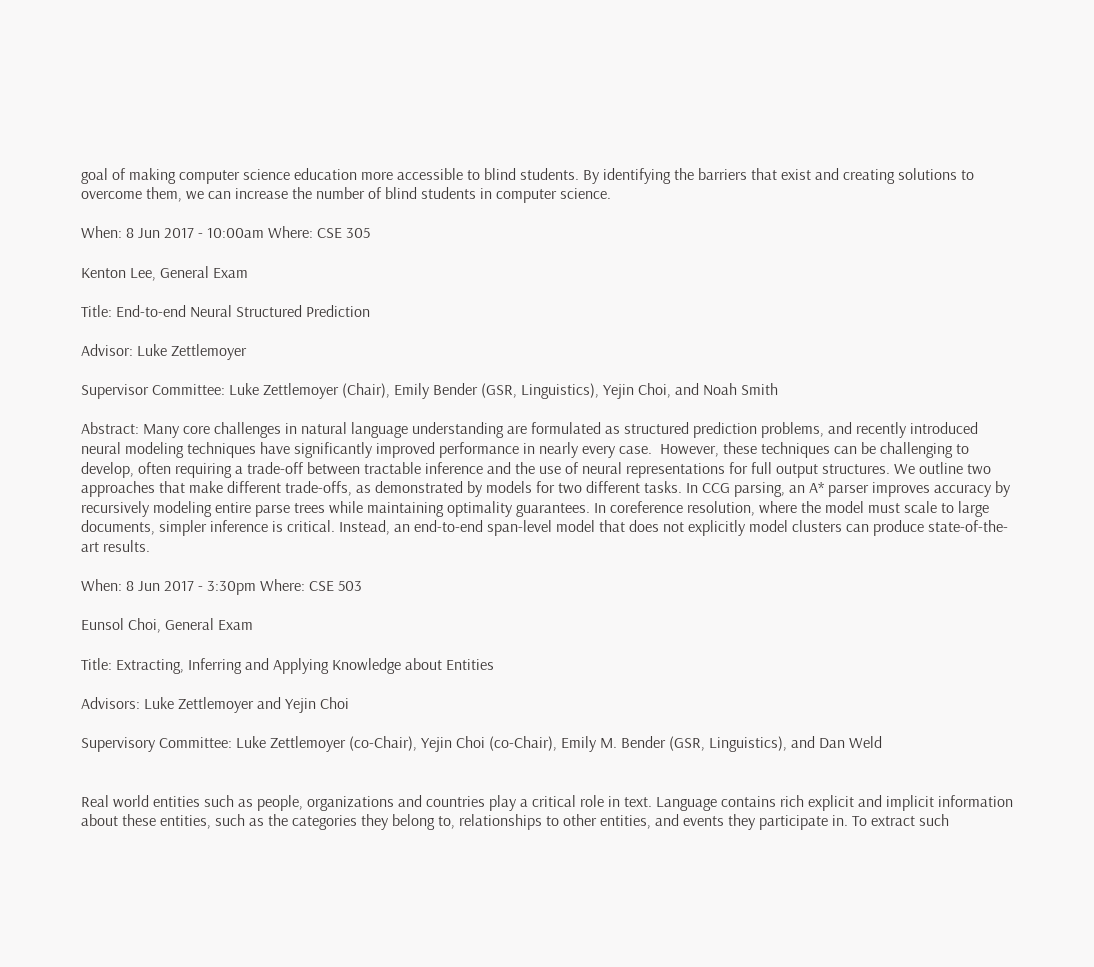goal of making computer science education more accessible to blind students. By identifying the barriers that exist and creating solutions to overcome them, we can increase the number of blind students in computer science.

When: 8 Jun 2017 - 10:00am Where: CSE 305

Kenton Lee, General Exam

Title: End-to-end Neural Structured Prediction

Advisor: Luke Zettlemoyer

Supervisor Committee: Luke Zettlemoyer (Chair), Emily Bender (GSR, Linguistics), Yejin Choi, and Noah Smith

Abstract: Many core challenges in natural language understanding are formulated as structured prediction problems, and recently introduced neural modeling techniques have significantly improved performance in nearly every case.  However, these techniques can be challenging to develop, often requiring a trade-off between tractable inference and the use of neural representations for full output structures. We outline two approaches that make different trade-offs, as demonstrated by models for two different tasks. In CCG parsing, an A* parser improves accuracy by recursively modeling entire parse trees while maintaining optimality guarantees. In coreference resolution, where the model must scale to large documents, simpler inference is critical. Instead, an end-to-end span-level model that does not explicitly model clusters can produce state-of-the-art results.

When: 8 Jun 2017 - 3:30pm Where: CSE 503

Eunsol Choi, General Exam

Title: Extracting, Inferring and Applying Knowledge about Entities

Advisors: Luke Zettlemoyer and Yejin Choi

Supervisory Committee: Luke Zettlemoyer (co-Chair), Yejin Choi (co-Chair), Emily M. Bender (GSR, Linguistics), and Dan Weld


Real world entities such as people, organizations and countries play a critical role in text. Language contains rich explicit and implicit information about these entities, such as the categories they belong to, relationships to other entities, and events they participate in. To extract such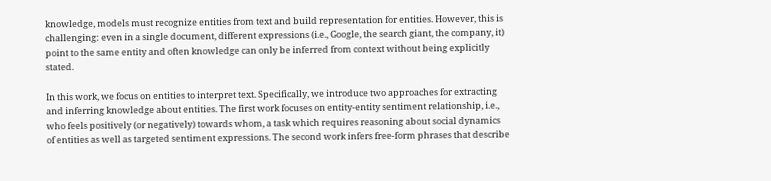knowledge, models must recognize entities from text and build representation for entities. However, this is challenging: even in a single document, different expressions (i.e., Google, the search giant, the company, it) point to the same entity and often knowledge can only be inferred from context without being explicitly stated.

In this work, we focus on entities to interpret text. Specifically, we introduce two approaches for extracting and inferring knowledge about entities. The first work focuses on entity-entity sentiment relationship, i.e., who feels positively (or negatively) towards whom, a task which requires reasoning about social dynamics of entities as well as targeted sentiment expressions. The second work infers free-form phrases that describe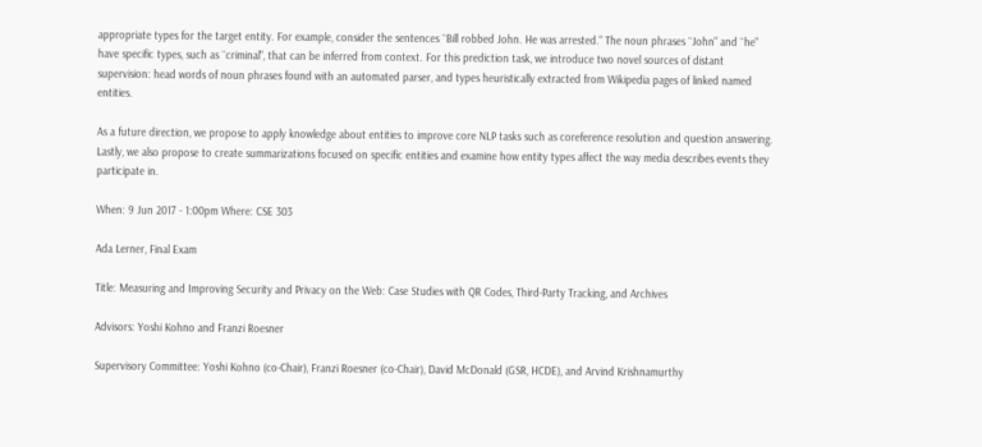appropriate types for the target entity. For example, consider the sentences ``Bill robbed John. He was arrested." The noun phrases ``John" and ``he" have specific types, such as ``criminal", that can be inferred from context. For this prediction task, we introduce two novel sources of distant supervision: head words of noun phrases found with an automated parser, and types heuristically extracted from Wikipedia pages of linked named entities.

As a future direction, we propose to apply knowledge about entities to improve core NLP tasks such as coreference resolution and question answering. Lastly, we also propose to create summarizations focused on specific entities and examine how entity types affect the way media describes events they participate in.

When: 9 Jun 2017 - 1:00pm Where: CSE 303

Ada Lerner, Final Exam

Title: Measuring and Improving Security and Privacy on the Web: Case Studies with QR Codes, Third-Party Tracking, and Archives

Advisors: Yoshi Kohno and Franzi Roesner

Supervisory Committee: Yoshi Kohno (co-Chair), Franzi Roesner (co-Chair), David McDonald (GSR, HCDE), and Arvind Krishnamurthy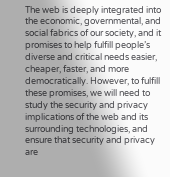The web is deeply integrated into the economic, governmental, and social fabrics of our society, and it promises to help fulfill people’s diverse and critical needs easier, cheaper, faster, and more democratically. However, to fulfill these promises, we will need to study the security and privacy implications of the web and its surrounding technologies, and ensure that security and privacy are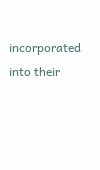incorporated into their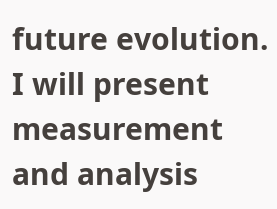future evolution. I will present measurement and analysis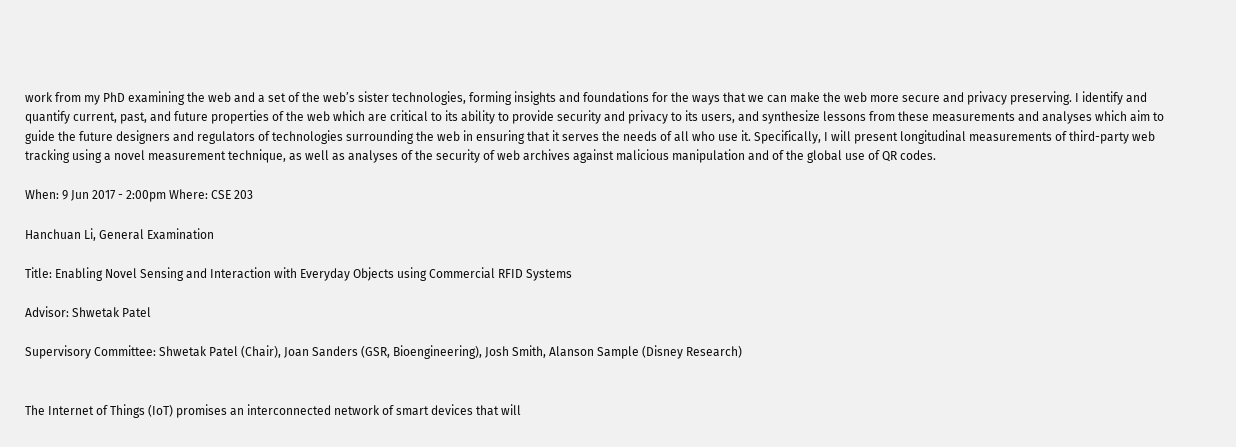work from my PhD examining the web and a set of the web’s sister technologies, forming insights and foundations for the ways that we can make the web more secure and privacy preserving. I identify and quantify current, past, and future properties of the web which are critical to its ability to provide security and privacy to its users, and synthesize lessons from these measurements and analyses which aim to guide the future designers and regulators of technologies surrounding the web in ensuring that it serves the needs of all who use it. Specifically, I will present longitudinal measurements of third-party web tracking using a novel measurement technique, as well as analyses of the security of web archives against malicious manipulation and of the global use of QR codes.

When: 9 Jun 2017 - 2:00pm Where: CSE 203

Hanchuan Li, General Examination

Title: Enabling Novel Sensing and Interaction with Everyday Objects using Commercial RFID Systems

Advisor: Shwetak Patel

Supervisory Committee: Shwetak Patel (Chair), Joan Sanders (GSR, Bioengineering), Josh Smith, Alanson Sample (Disney Research)


The Internet of Things (IoT) promises an interconnected network of smart devices that will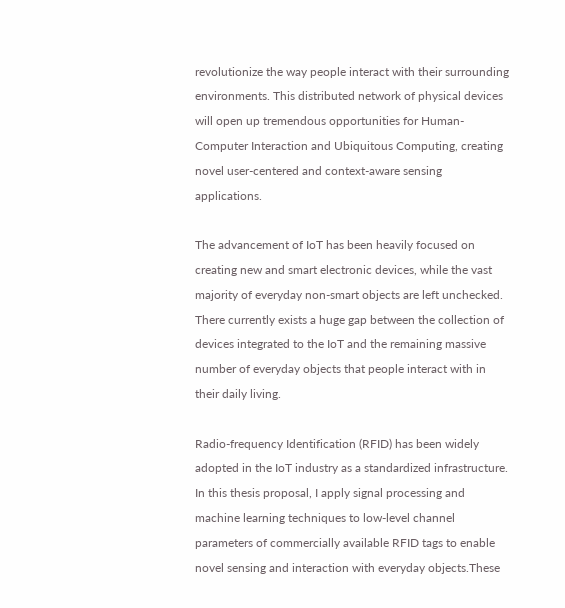revolutionize the way people interact with their surrounding environments. This distributed network of physical devices will open up tremendous opportunities for Human-Computer Interaction and Ubiquitous Computing, creating novel user-centered and context-aware sensing applications.

The advancement of IoT has been heavily focused on creating new and smart electronic devices, while the vast majority of everyday non-smart objects are left unchecked. There currently exists a huge gap between the collection of devices integrated to the IoT and the remaining massive number of everyday objects that people interact with in their daily living.

Radio-frequency Identification (RFID) has been widely adopted in the IoT industry as a standardized infrastructure. In this thesis proposal, I apply signal processing and machine learning techniques to low-level channel parameters of commercially available RFID tags to enable novel sensing and interaction with everyday objects.These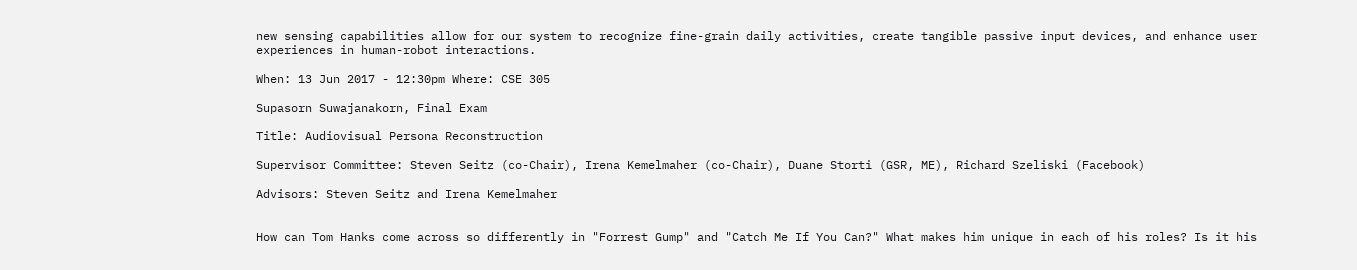new sensing capabilities allow for our system to recognize fine-grain daily activities, create tangible passive input devices, and enhance user experiences in human-robot interactions.

When: 13 Jun 2017 - 12:30pm Where: CSE 305

Supasorn Suwajanakorn, Final Exam

Title: Audiovisual Persona Reconstruction

Supervisor Committee: Steven Seitz (co-Chair), Irena Kemelmaher (co-Chair), Duane Storti (GSR, ME), Richard Szeliski (Facebook)

Advisors: Steven Seitz and Irena Kemelmaher


How can Tom Hanks come across so differently in "Forrest Gump" and "Catch Me If You Can?" What makes him unique in each of his roles? Is it his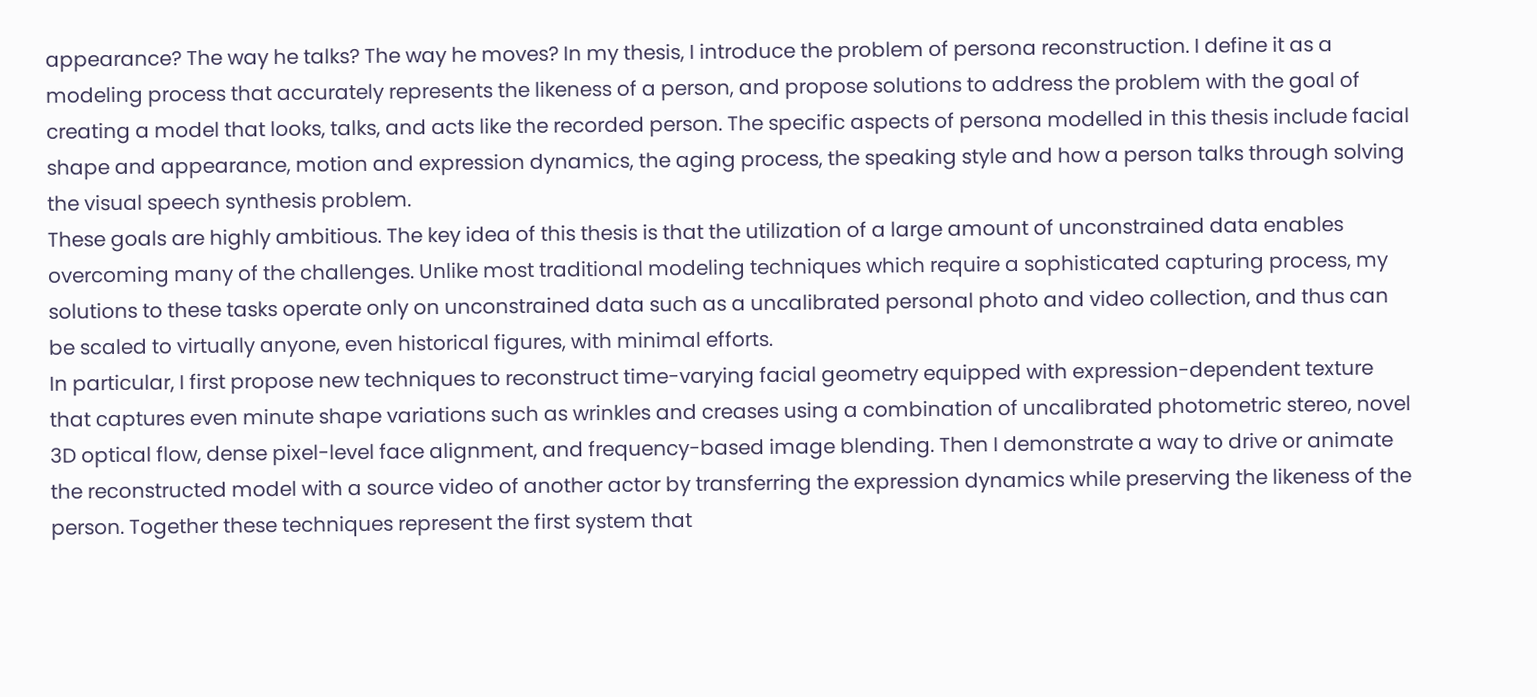appearance? The way he talks? The way he moves? In my thesis, I introduce the problem of persona reconstruction. I define it as a modeling process that accurately represents the likeness of a person, and propose solutions to address the problem with the goal of creating a model that looks, talks, and acts like the recorded person. The specific aspects of persona modelled in this thesis include facial shape and appearance, motion and expression dynamics, the aging process, the speaking style and how a person talks through solving the visual speech synthesis problem.
These goals are highly ambitious. The key idea of this thesis is that the utilization of a large amount of unconstrained data enables overcoming many of the challenges. Unlike most traditional modeling techniques which require a sophisticated capturing process, my solutions to these tasks operate only on unconstrained data such as a uncalibrated personal photo and video collection, and thus can be scaled to virtually anyone, even historical figures, with minimal efforts.
In particular, I first propose new techniques to reconstruct time-varying facial geometry equipped with expression-dependent texture that captures even minute shape variations such as wrinkles and creases using a combination of uncalibrated photometric stereo, novel 3D optical flow, dense pixel-level face alignment, and frequency-based image blending. Then I demonstrate a way to drive or animate the reconstructed model with a source video of another actor by transferring the expression dynamics while preserving the likeness of the person. Together these techniques represent the first system that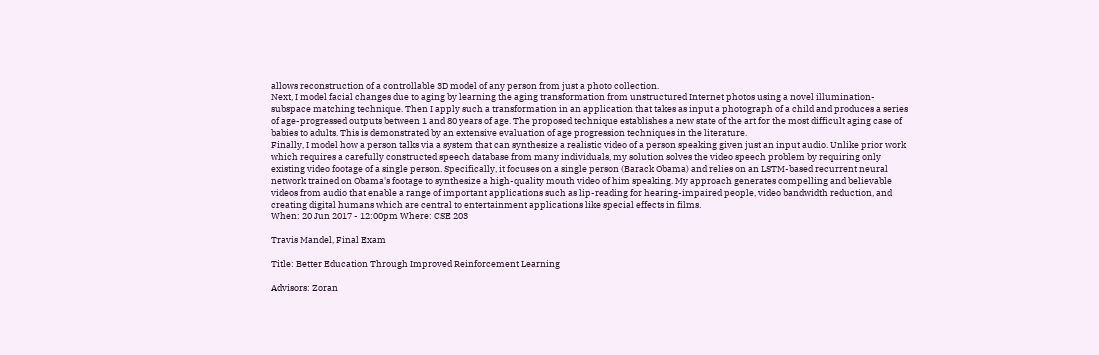allows reconstruction of a controllable 3D model of any person from just a photo collection.
Next, I model facial changes due to aging by learning the aging transformation from unstructured Internet photos using a novel illumination-subspace matching technique. Then I apply such a transformation in an application that takes as input a photograph of a child and produces a series of age-progressed outputs between 1 and 80 years of age. The proposed technique establishes a new state of the art for the most difficult aging case of babies to adults. This is demonstrated by an extensive evaluation of age progression techniques in the literature.
Finally, I model how a person talks via a system that can synthesize a realistic video of a person speaking given just an input audio. Unlike prior work which requires a carefully constructed speech database from many individuals, my solution solves the video speech problem by requiring only existing video footage of a single person. Specifically, it focuses on a single person (Barack Obama) and relies on an LSTM-based recurrent neural network trained on Obama's footage to synthesize a high-quality mouth video of him speaking. My approach generates compelling and believable videos from audio that enable a range of important applications such as lip-reading for hearing-impaired people, video bandwidth reduction, and creating digital humans which are central to entertainment applications like special effects in films.
When: 20 Jun 2017 - 12:00pm Where: CSE 203

Travis Mandel, Final Exam

Title: Better Education Through Improved Reinforcement Learning

Advisors: Zoran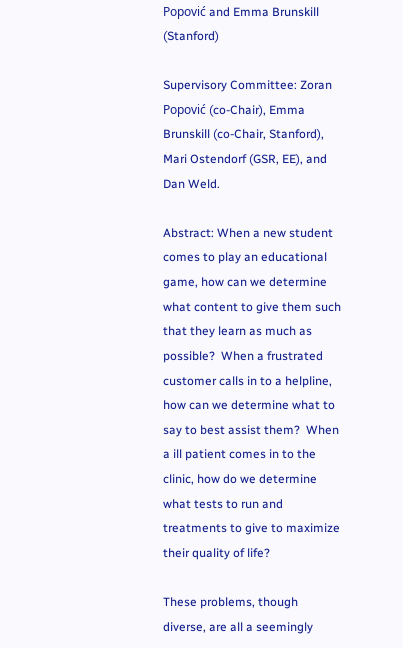Popović and Emma Brunskill (Stanford)

Supervisory Committee: Zoran Popović (co-Chair), Emma Brunskill (co-Chair, Stanford), Mari Ostendorf (GSR, EE), and Dan Weld.

Abstract: When a new student comes to play an educational game, how can we determine what content to give them such that they learn as much as possible?  When a frustrated customer calls in to a helpline, how can we determine what to say to best assist them?  When a ill patient comes in to the clinic, how do we determine what tests to run and treatments to give to maximize their quality of life?

These problems, though diverse, are all a seemingly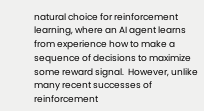natural choice for reinforcement learning, where an AI agent learns from experience how to make a sequence of decisions to maximize some reward signal.  However, unlike many recent successes of reinforcement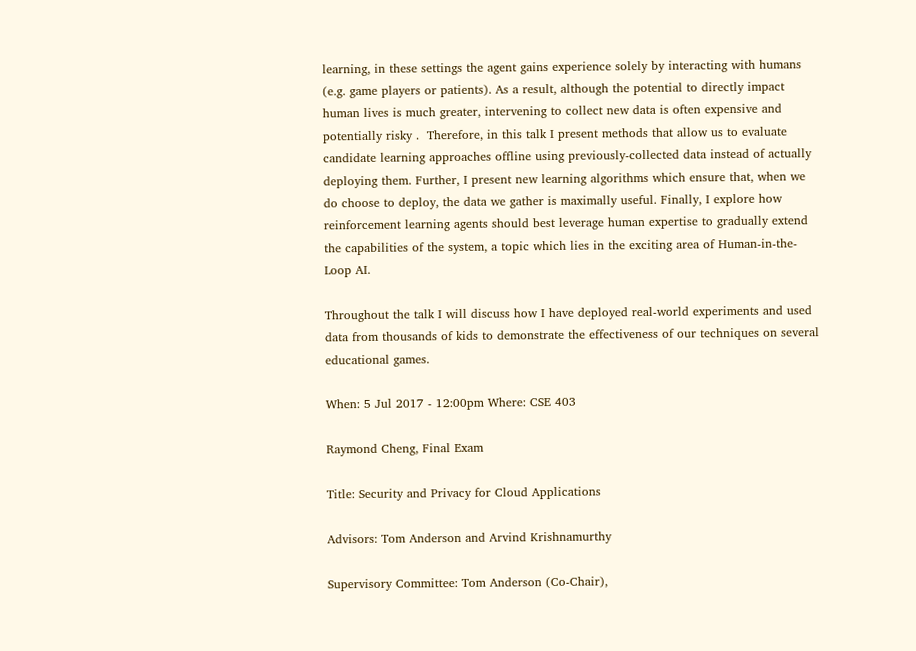learning, in these settings the agent gains experience solely by interacting with humans (e.g. game players or patients). As a result, although the potential to directly impact human lives is much greater, intervening to collect new data is often expensive and potentially risky .  Therefore, in this talk I present methods that allow us to evaluate candidate learning approaches offline using previously-collected data instead of actually deploying them. Further, I present new learning algorithms which ensure that, when we do choose to deploy, the data we gather is maximally useful. Finally, I explore how reinforcement learning agents should best leverage human expertise to gradually extend the capabilities of the system, a topic which lies in the exciting area of Human-in-the-Loop AI.

Throughout the talk I will discuss how I have deployed real-world experiments and used data from thousands of kids to demonstrate the effectiveness of our techniques on several educational games.

When: 5 Jul 2017 - 12:00pm Where: CSE 403

Raymond Cheng, Final Exam

Title: Security and Privacy for Cloud Applications

Advisors: Tom Anderson and Arvind Krishnamurthy

Supervisory Committee: Tom Anderson (Co-Chair),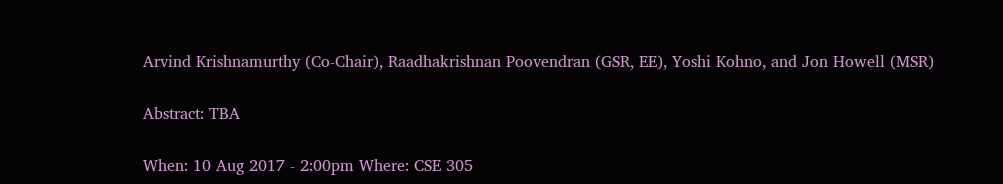Arvind Krishnamurthy (Co-Chair), Raadhakrishnan Poovendran (GSR, EE), Yoshi Kohno, and Jon Howell (MSR)

Abstract: TBA

When: 10 Aug 2017 - 2:00pm Where: CSE 305